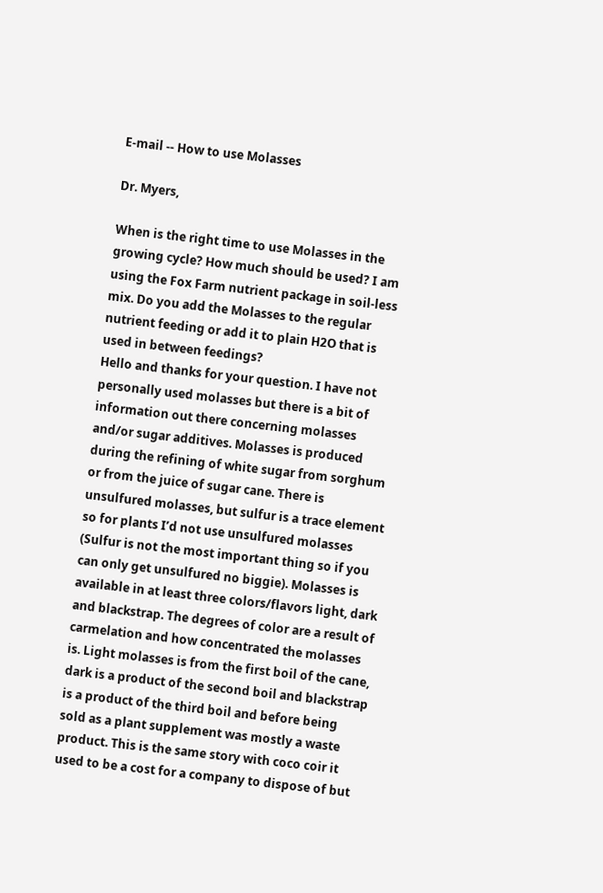E-mail -- How to use Molasses

Dr. Myers,

When is the right time to use Molasses in the growing cycle? How much should be used? I am using the Fox Farm nutrient package in soil-less mix. Do you add the Molasses to the regular nutrient feeding or add it to plain H2O that is
used in between feedings?
Hello and thanks for your question. I have not personally used molasses but there is a bit of information out there concerning molasses and/or sugar additives. Molasses is produced during the refining of white sugar from sorghum or from the juice of sugar cane. There is unsulfured molasses, but sulfur is a trace element so for plants I’d not use unsulfured molasses (Sulfur is not the most important thing so if you can only get unsulfured no biggie). Molasses is available in at least three colors/flavors light, dark and blackstrap. The degrees of color are a result of carmelation and how concentrated the molasses is. Light molasses is from the first boil of the cane, dark is a product of the second boil and blackstrap is a product of the third boil and before being sold as a plant supplement was mostly a waste product. This is the same story with coco coir it used to be a cost for a company to dispose of but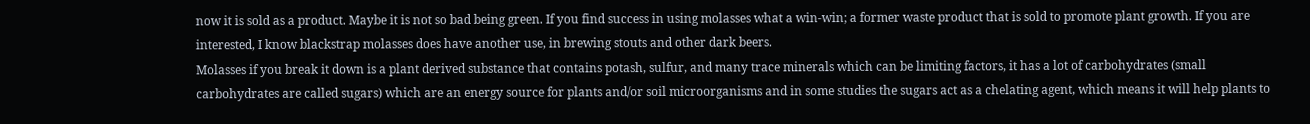now it is sold as a product. Maybe it is not so bad being green. If you find success in using molasses what a win-win; a former waste product that is sold to promote plant growth. If you are interested, I know blackstrap molasses does have another use, in brewing stouts and other dark beers.
Molasses if you break it down is a plant derived substance that contains potash, sulfur, and many trace minerals which can be limiting factors, it has a lot of carbohydrates (small carbohydrates are called sugars) which are an energy source for plants and/or soil microorganisms and in some studies the sugars act as a chelating agent, which means it will help plants to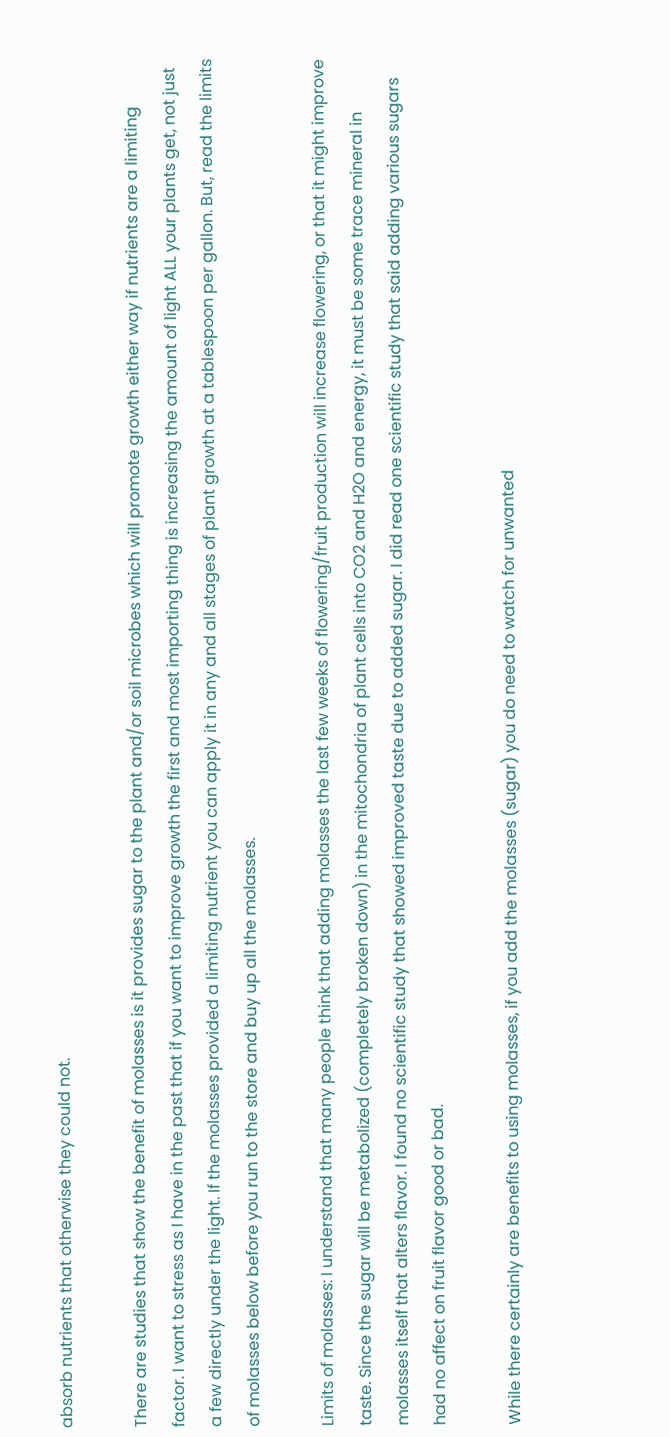absorb nutrients that otherwise they could not.

There are studies that show the benefit of molasses is it provides sugar to the plant and/or soil microbes which will promote growth either way if nutrients are a limiting factor. I want to stress as I have in the past that if you want to improve growth the first and most importing thing is increasing the amount of light ALL your plants get, not just a few directly under the light. If the molasses provided a limiting nutrient you can apply it in any and all stages of plant growth at a tablespoon per gallon. But, read the limits of molasses below before you run to the store and buy up all the molasses.

Limits of molasses: I understand that many people think that adding molasses the last few weeks of flowering/fruit production will increase flowering, or that it might improve taste. Since the sugar will be metabolized (completely broken down) in the mitochondria of plant cells into CO2 and H2O and energy, it must be some trace mineral in molasses itself that alters flavor. I found no scientific study that showed improved taste due to added sugar. I did read one scientific study that said adding various sugars had no affect on fruit flavor good or bad.

While there certainly are benefits to using molasses, if you add the molasses (sugar) you do need to watch for unwanted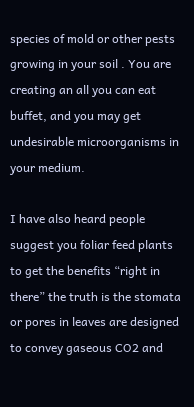species of mold or other pests growing in your soil . You are creating an all you can eat buffet, and you may get undesirable microorganisms in your medium.

I have also heard people suggest you foliar feed plants to get the benefits “right in there” the truth is the stomata or pores in leaves are designed to convey gaseous CO2 and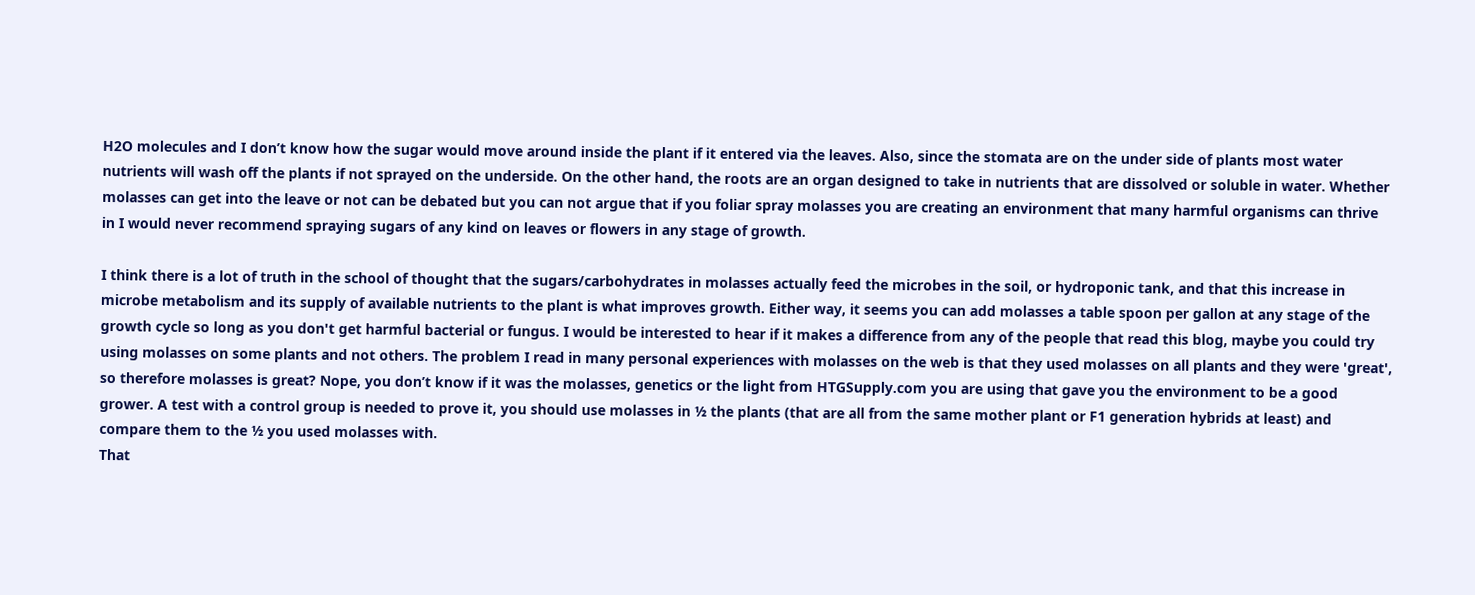H2O molecules and I don’t know how the sugar would move around inside the plant if it entered via the leaves. Also, since the stomata are on the under side of plants most water nutrients will wash off the plants if not sprayed on the underside. On the other hand, the roots are an organ designed to take in nutrients that are dissolved or soluble in water. Whether molasses can get into the leave or not can be debated but you can not argue that if you foliar spray molasses you are creating an environment that many harmful organisms can thrive in I would never recommend spraying sugars of any kind on leaves or flowers in any stage of growth.

I think there is a lot of truth in the school of thought that the sugars/carbohydrates in molasses actually feed the microbes in the soil, or hydroponic tank, and that this increase in microbe metabolism and its supply of available nutrients to the plant is what improves growth. Either way, it seems you can add molasses a table spoon per gallon at any stage of the growth cycle so long as you don't get harmful bacterial or fungus. I would be interested to hear if it makes a difference from any of the people that read this blog, maybe you could try using molasses on some plants and not others. The problem I read in many personal experiences with molasses on the web is that they used molasses on all plants and they were 'great', so therefore molasses is great? Nope, you don’t know if it was the molasses, genetics or the light from HTGSupply.com you are using that gave you the environment to be a good grower. A test with a control group is needed to prove it, you should use molasses in ½ the plants (that are all from the same mother plant or F1 generation hybrids at least) and compare them to the ½ you used molasses with.
That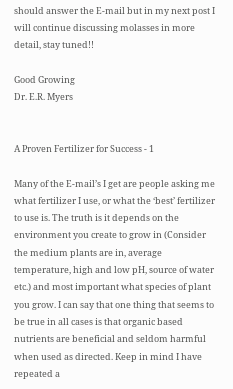should answer the E-mail but in my next post I will continue discussing molasses in more detail, stay tuned!!

Good Growing
Dr. E.R. Myers


A Proven Fertilizer for Success - 1

Many of the E-mail’s I get are people asking me what fertilizer I use, or what the ‘best’ fertilizer to use is. The truth is it depends on the environment you create to grow in (Consider the medium plants are in, average temperature, high and low pH, source of water etc.) and most important what species of plant you grow. I can say that one thing that seems to be true in all cases is that organic based nutrients are beneficial and seldom harmful when used as directed. Keep in mind I have repeated a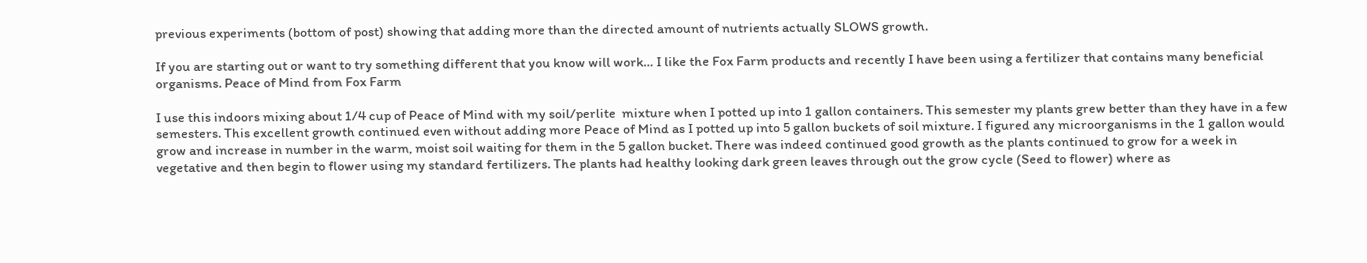previous experiments (bottom of post) showing that adding more than the directed amount of nutrients actually SLOWS growth.

If you are starting out or want to try something different that you know will work… I like the Fox Farm products and recently I have been using a fertilizer that contains many beneficial organisms. Peace of Mind from Fox Farm

I use this indoors mixing about 1/4 cup of Peace of Mind with my soil/perlite  mixture when I potted up into 1 gallon containers. This semester my plants grew better than they have in a few semesters. This excellent growth continued even without adding more Peace of Mind as I potted up into 5 gallon buckets of soil mixture. I figured any microorganisms in the 1 gallon would grow and increase in number in the warm, moist soil waiting for them in the 5 gallon bucket. There was indeed continued good growth as the plants continued to grow for a week in vegetative and then begin to flower using my standard fertilizers. The plants had healthy looking dark green leaves through out the grow cycle (Seed to flower) where as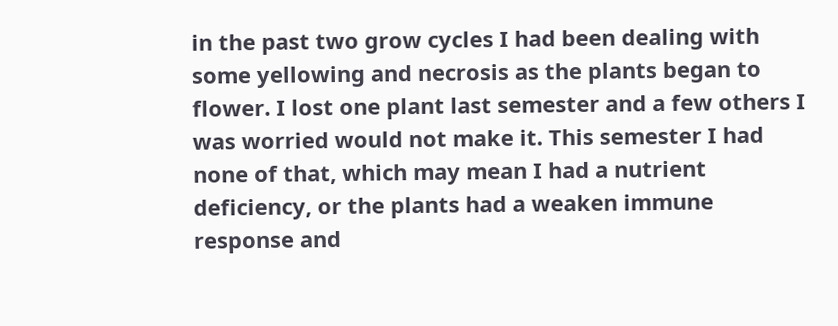in the past two grow cycles I had been dealing with some yellowing and necrosis as the plants began to flower. I lost one plant last semester and a few others I was worried would not make it. This semester I had none of that, which may mean I had a nutrient deficiency, or the plants had a weaken immune response and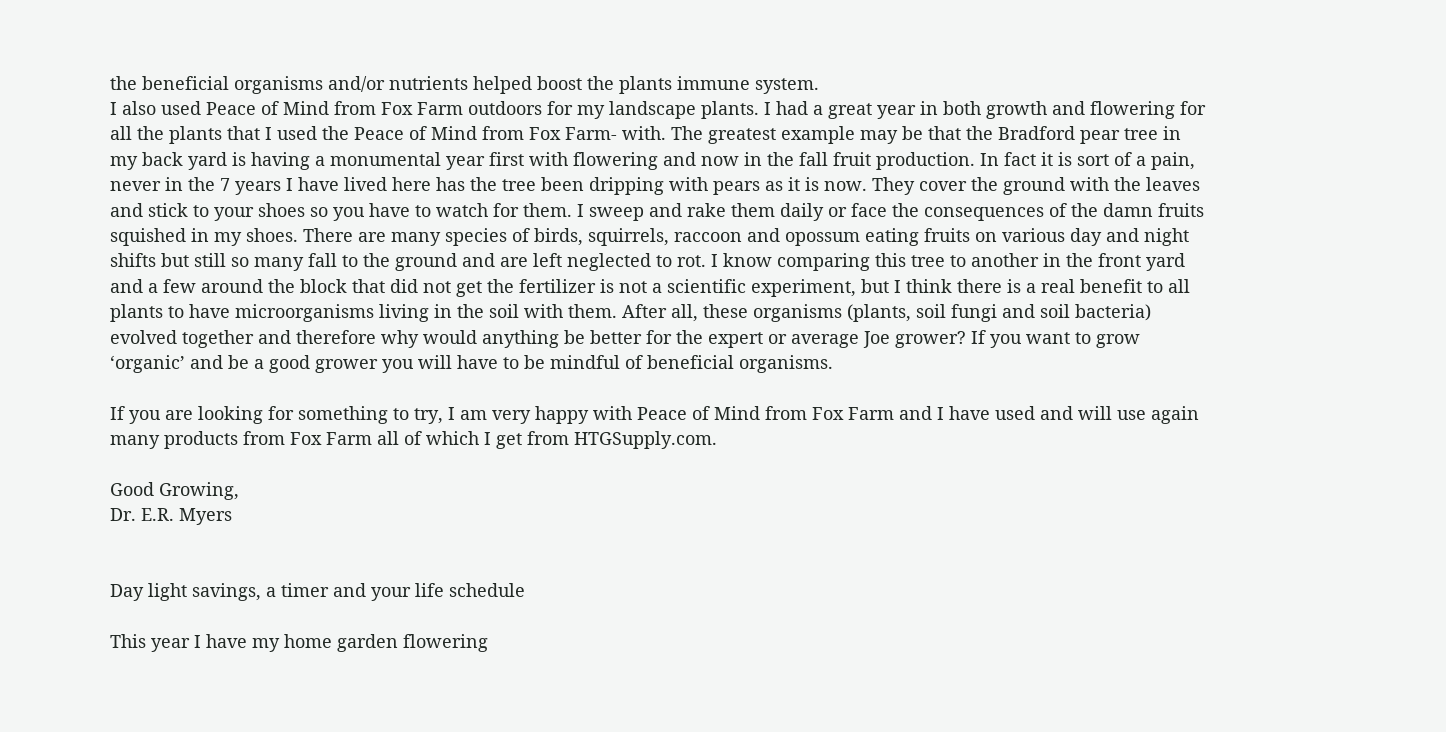the beneficial organisms and/or nutrients helped boost the plants immune system.
I also used Peace of Mind from Fox Farm outdoors for my landscape plants. I had a great year in both growth and flowering for all the plants that I used the Peace of Mind from Fox Farm- with. The greatest example may be that the Bradford pear tree in my back yard is having a monumental year first with flowering and now in the fall fruit production. In fact it is sort of a pain, never in the 7 years I have lived here has the tree been dripping with pears as it is now. They cover the ground with the leaves and stick to your shoes so you have to watch for them. I sweep and rake them daily or face the consequences of the damn fruits squished in my shoes. There are many species of birds, squirrels, raccoon and opossum eating fruits on various day and night shifts but still so many fall to the ground and are left neglected to rot. I know comparing this tree to another in the front yard and a few around the block that did not get the fertilizer is not a scientific experiment, but I think there is a real benefit to all plants to have microorganisms living in the soil with them. After all, these organisms (plants, soil fungi and soil bacteria) evolved together and therefore why would anything be better for the expert or average Joe grower? If you want to grow ‘organic’ and be a good grower you will have to be mindful of beneficial organisms.

If you are looking for something to try, I am very happy with Peace of Mind from Fox Farm and I have used and will use again many products from Fox Farm all of which I get from HTGSupply.com.

Good Growing,
Dr. E.R. Myers


Day light savings, a timer and your life schedule

This year I have my home garden flowering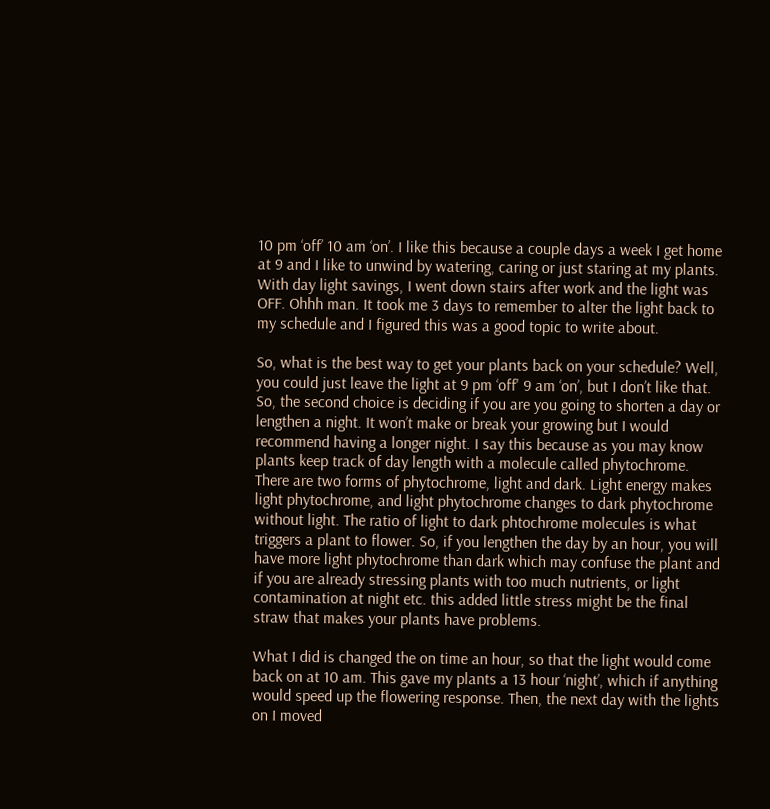10 pm ‘off’ 10 am ‘on’. I like this because a couple days a week I get home at 9 and I like to unwind by watering, caring or just staring at my plants. With day light savings, I went down stairs after work and the light was OFF. Ohhh man. It took me 3 days to remember to alter the light back to my schedule and I figured this was a good topic to write about.

So, what is the best way to get your plants back on your schedule? Well, you could just leave the light at 9 pm ‘off' 9 am ‘on’, but I don’t like that. So, the second choice is deciding if you are you going to shorten a day or lengthen a night. It won’t make or break your growing but I would recommend having a longer night. I say this because as you may know plants keep track of day length with a molecule called phytochrome. There are two forms of phytochrome, light and dark. Light energy makes light phytochrome, and light phytochrome changes to dark phytochrome without light. The ratio of light to dark phtochrome molecules is what triggers a plant to flower. So, if you lengthen the day by an hour, you will have more light phytochrome than dark which may confuse the plant and if you are already stressing plants with too much nutrients, or light contamination at night etc. this added little stress might be the final straw that makes your plants have problems.

What I did is changed the on time an hour, so that the light would come back on at 10 am. This gave my plants a 13 hour ‘night’, which if anything would speed up the flowering response. Then, the next day with the lights on I moved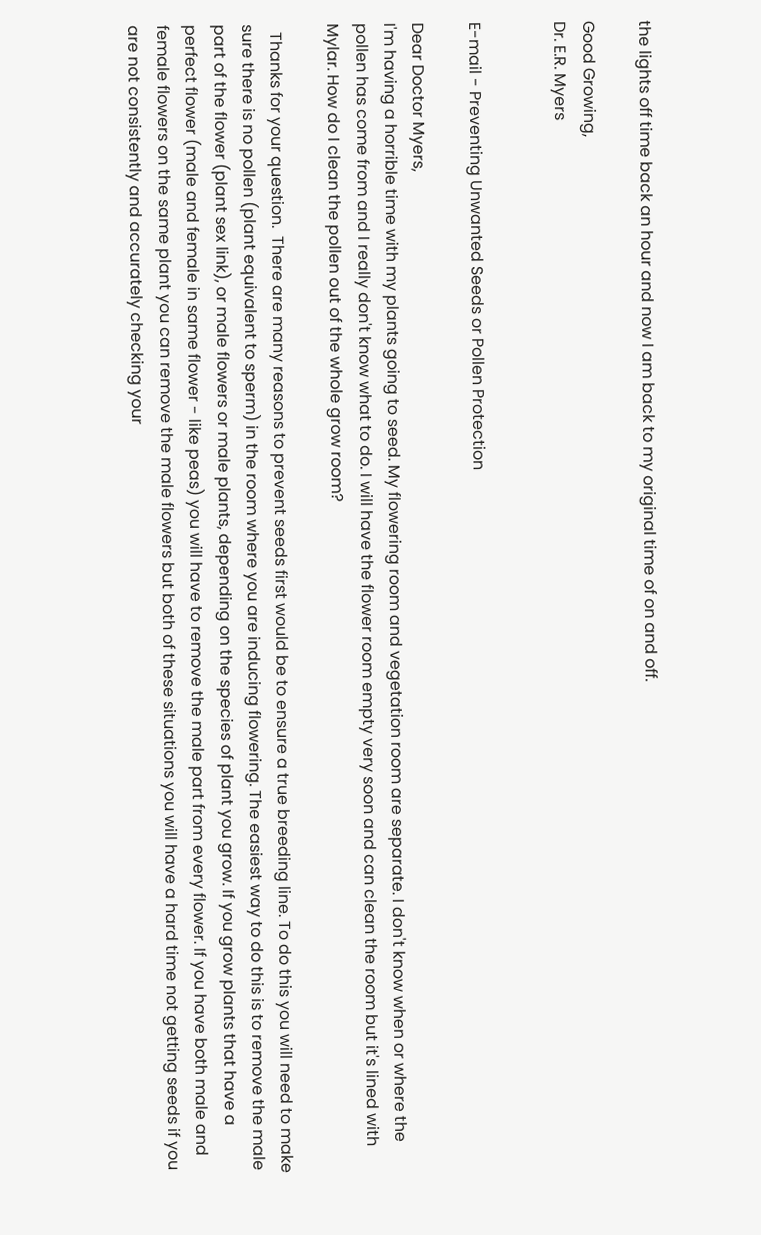the lights off time back an hour and now I am back to my original time of on and off.

Good Growing,
Dr. E.R. Myers


E-mail - Preventing Unwanted Seeds or Pollen Protection

Dear Doctor Myers,
I'm having a horrible time with my plants going to seed. My flowering room and vegetation room are separate. I don't know when or where the pollen has come from and I really don't know what to do. I will have the flower room empty very soon and can clean the room but it's lined with Mylar. How do I clean the pollen out of the whole grow room?

  Thanks for your question.  There are many reasons to prevent seeds first would be to ensure a true breeding line. To do this you will need to make sure there is no pollen (plant equivalent to sperm) in the room where you are inducing flowering. The easiest way to do this is to remove the male part of the flower (plant sex link), or male flowers or male plants, depending on the species of plant you grow. If you grow plants that have a perfect flower (male and female in same flower - like peas) you will have to remove the male part from every flower. If you have both male and female flowers on the same plant you can remove the male flowers but both of these situations you will have a hard time not getting seeds if you are not consistently and accurately checking your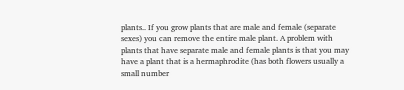plants.. If you grow plants that are male and female (separate sexes) you can remove the entire male plant. A problem with plants that have separate male and female plants is that you may have a plant that is a hermaphrodite (has both flowers usually a small number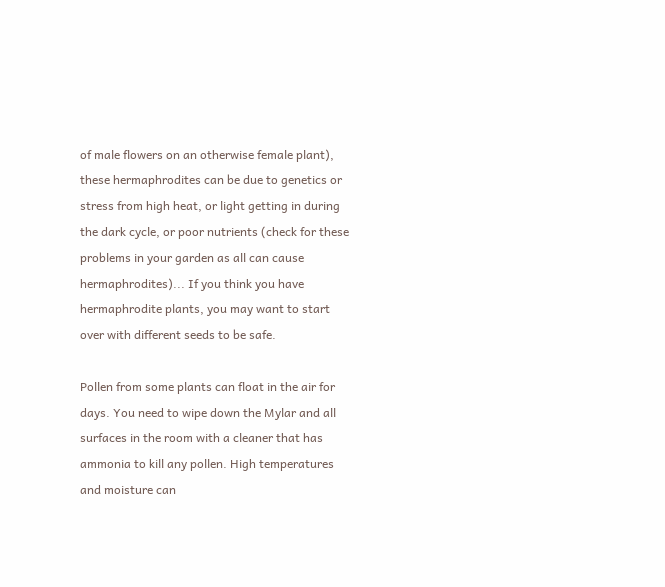of male flowers on an otherwise female plant), these hermaphrodites can be due to genetics or stress from high heat, or light getting in during the dark cycle, or poor nutrients (check for these problems in your garden as all can cause hermaphrodites)... If you think you have hermaphrodite plants, you may want to start over with different seeds to be safe.

Pollen from some plants can float in the air for days. You need to wipe down the Mylar and all surfaces in the room with a cleaner that has ammonia to kill any pollen. High temperatures and moisture can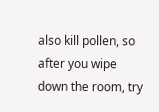also kill pollen, so after you wipe down the room, try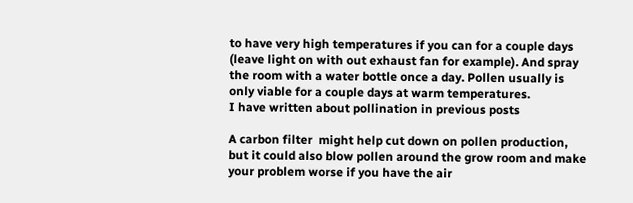to have very high temperatures if you can for a couple days (leave light on with out exhaust fan for example). And spray the room with a water bottle once a day. Pollen usually is only viable for a couple days at warm temperatures.
I have written about pollination in previous posts

A carbon filter  might help cut down on pollen production, but it could also blow pollen around the grow room and make your problem worse if you have the air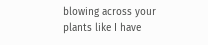blowing across your plants like I have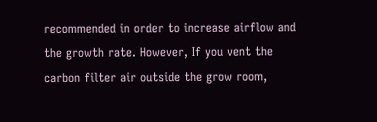recommended in order to increase airflow and the growth rate. However, If you vent the carbon filter air outside the grow room,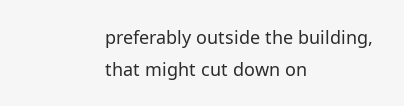preferably outside the building, that might cut down on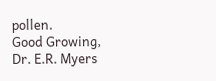pollen.
Good Growing,
Dr. E.R. Myers